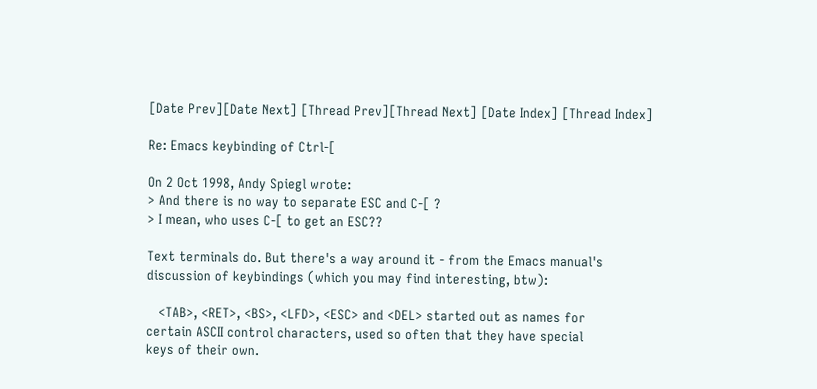[Date Prev][Date Next] [Thread Prev][Thread Next] [Date Index] [Thread Index]

Re: Emacs keybinding of Ctrl-[

On 2 Oct 1998, Andy Spiegl wrote:
> And there is no way to separate ESC and C-[ ?
> I mean, who uses C-[ to get an ESC??

Text terminals do. But there's a way around it - from the Emacs manual's
discussion of keybindings (which you may find interesting, btw):

   <TAB>, <RET>, <BS>, <LFD>, <ESC> and <DEL> started out as names for
certain ASCII control characters, used so often that they have special
keys of their own.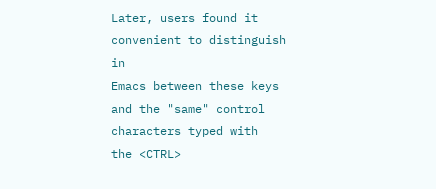Later, users found it convenient to distinguish in
Emacs between these keys and the "same" control characters typed with
the <CTRL>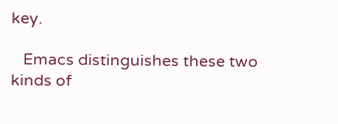key.

   Emacs distinguishes these two kinds of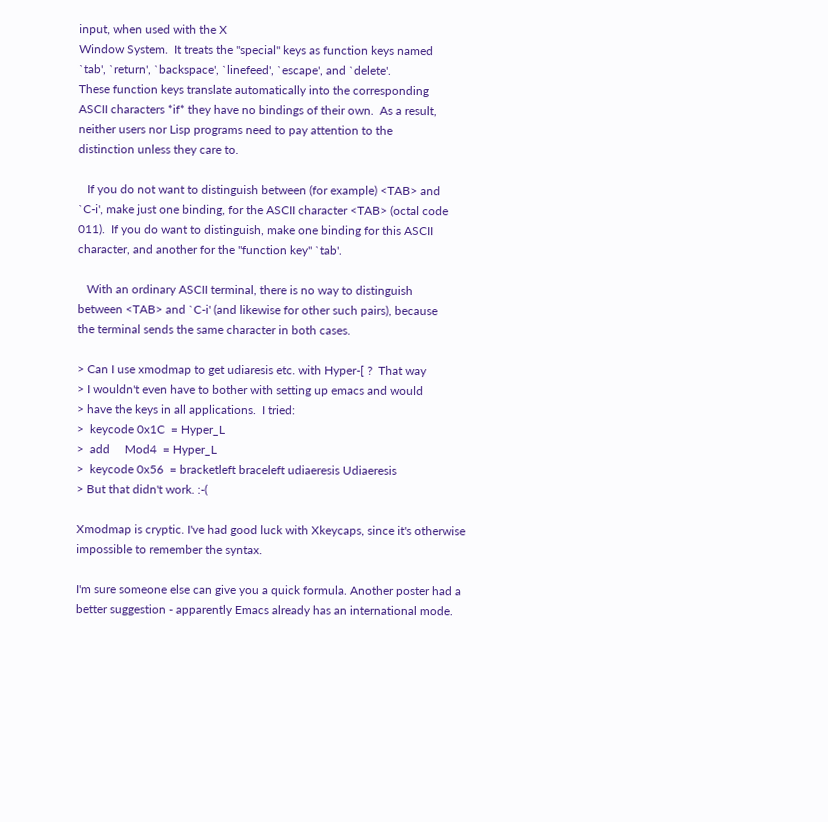input, when used with the X
Window System.  It treats the "special" keys as function keys named
`tab', `return', `backspace', `linefeed', `escape', and `delete'.
These function keys translate automatically into the corresponding
ASCII characters *if* they have no bindings of their own.  As a result,
neither users nor Lisp programs need to pay attention to the
distinction unless they care to.

   If you do not want to distinguish between (for example) <TAB> and
`C-i', make just one binding, for the ASCII character <TAB> (octal code
011).  If you do want to distinguish, make one binding for this ASCII
character, and another for the "function key" `tab'.

   With an ordinary ASCII terminal, there is no way to distinguish
between <TAB> and `C-i' (and likewise for other such pairs), because
the terminal sends the same character in both cases.

> Can I use xmodmap to get udiaresis etc. with Hyper-[ ?  That way
> I wouldn't even have to bother with setting up emacs and would
> have the keys in all applications.  I tried:
>  keycode 0x1C  = Hyper_L
>  add     Mod4  = Hyper_L
>  keycode 0x56  = bracketleft braceleft udiaeresis Udiaeresis
> But that didn't work. :-(

Xmodmap is cryptic. I've had good luck with Xkeycaps, since it's otherwise
impossible to remember the syntax.

I'm sure someone else can give you a quick formula. Another poster had a
better suggestion - apparently Emacs already has an international mode.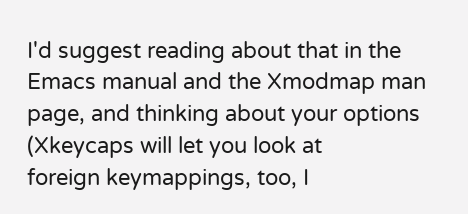I'd suggest reading about that in the Emacs manual and the Xmodmap man
page, and thinking about your options (Xkeycaps will let you look at
foreign keymappings, too, I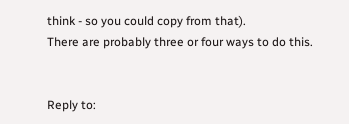think - so you could copy from that).
There are probably three or four ways to do this.


Reply to: